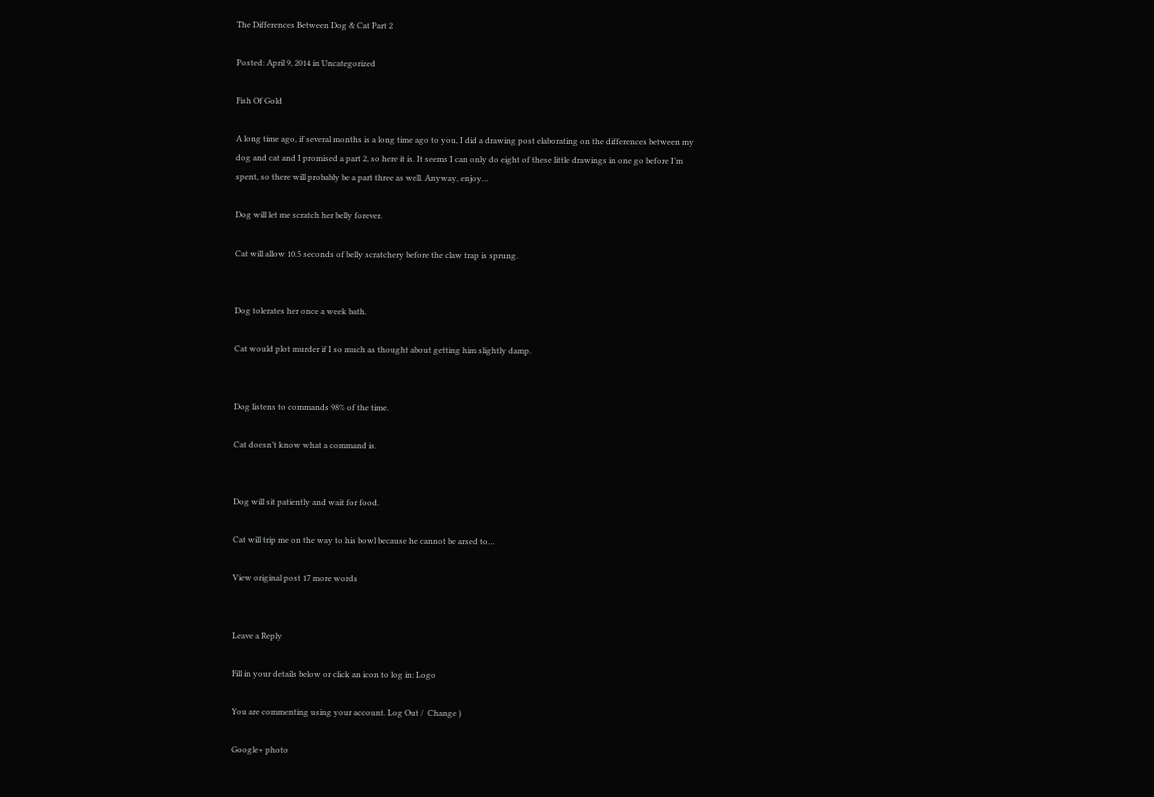The Differences Between Dog & Cat Part 2

Posted: April 9, 2014 in Uncategorized

Fish Of Gold

A long time ago, if several months is a long time ago to you, I did a drawing post elaborating on the differences between my dog and cat and I promised a part 2, so here it is. It seems I can only do eight of these little drawings in one go before I’m spent, so there will probably be a part three as well. Anyway, enjoy…

Dog will let me scratch her belly forever.

Cat will allow 10.5 seconds of belly scratchery before the claw trap is sprung.


Dog tolerates her once a week bath.

Cat would plot murder if I so much as thought about getting him slightly damp.


Dog listens to commands 98% of the time.

Cat doesn’t know what a command is.


Dog will sit patiently and wait for food.

Cat will trip me on the way to his bowl because he cannot be arsed to…

View original post 17 more words


Leave a Reply

Fill in your details below or click an icon to log in: Logo

You are commenting using your account. Log Out /  Change )

Google+ photo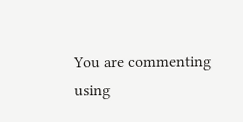You are commenting using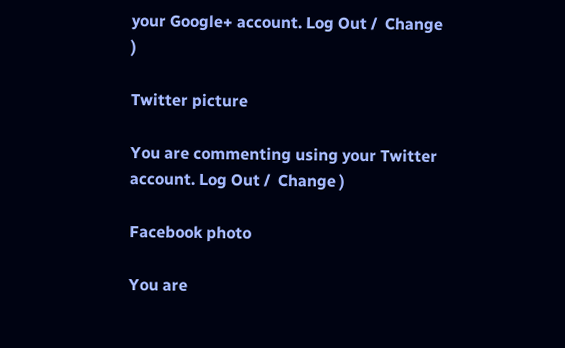your Google+ account. Log Out /  Change )

Twitter picture

You are commenting using your Twitter account. Log Out /  Change )

Facebook photo

You are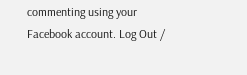commenting using your Facebook account. Log Out /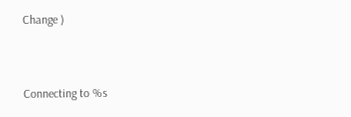Change )


Connecting to %s